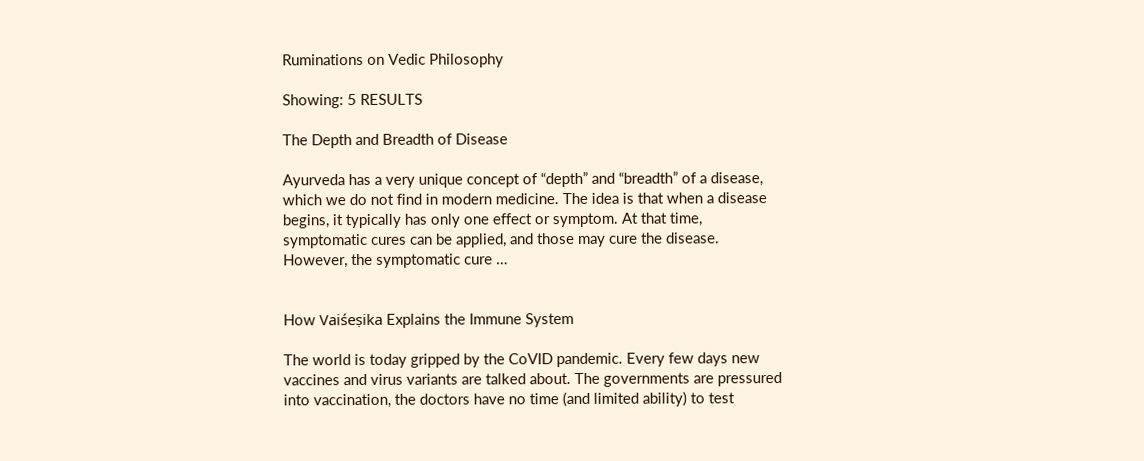Ruminations on Vedic Philosophy

Showing: 5 RESULTS

The Depth and Breadth of Disease

Ayurveda has a very unique concept of “depth” and “breadth” of a disease, which we do not find in modern medicine. The idea is that when a disease begins, it typically has only one effect or symptom. At that time, symptomatic cures can be applied, and those may cure the disease. However, the symptomatic cure …


How Vaiśeṣika Explains the Immune System

The world is today gripped by the CoVID pandemic. Every few days new vaccines and virus variants are talked about. The governments are pressured into vaccination, the doctors have no time (and limited ability) to test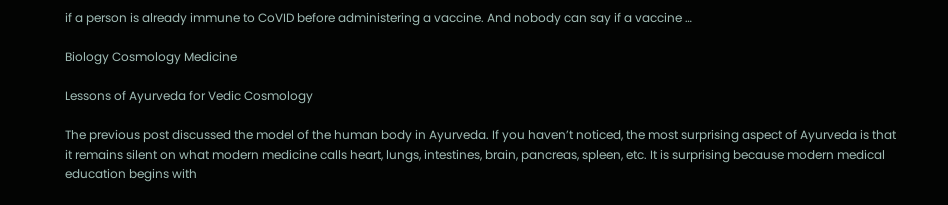if a person is already immune to CoVID before administering a vaccine. And nobody can say if a vaccine …

Biology Cosmology Medicine

Lessons of Ayurveda for Vedic Cosmology

The previous post discussed the model of the human body in Ayurveda. If you haven’t noticed, the most surprising aspect of Ayurveda is that it remains silent on what modern medicine calls heart, lungs, intestines, brain, pancreas, spleen, etc. It is surprising because modern medical education begins with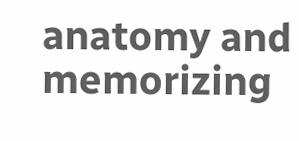anatomy and memorizing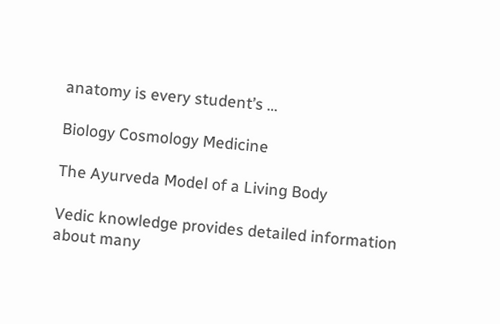anatomy is every student’s …

Biology Cosmology Medicine

The Ayurveda Model of a Living Body

Vedic knowledge provides detailed information about many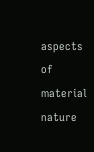aspects of material nature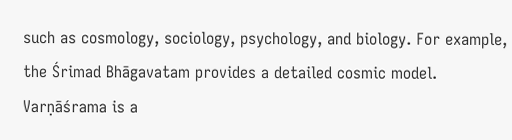such as cosmology, sociology, psychology, and biology. For example, the Śrimad Bhāgavatam provides a detailed cosmic model. Varṇāśrama is a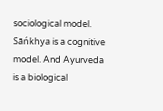sociological model. Sāńkhya is a cognitive model. And Ayurveda is a biological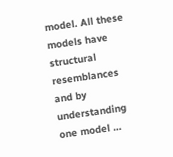model. All these models have structural resemblances and by understanding one model …